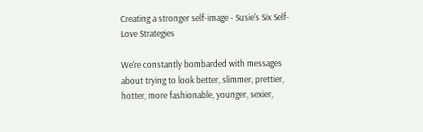Creating a stronger self-image - Susie's Six Self-Love Strategies

We're constantly bombarded with messages about trying to look better, slimmer, prettier, hotter, more fashionable, younger, sexier,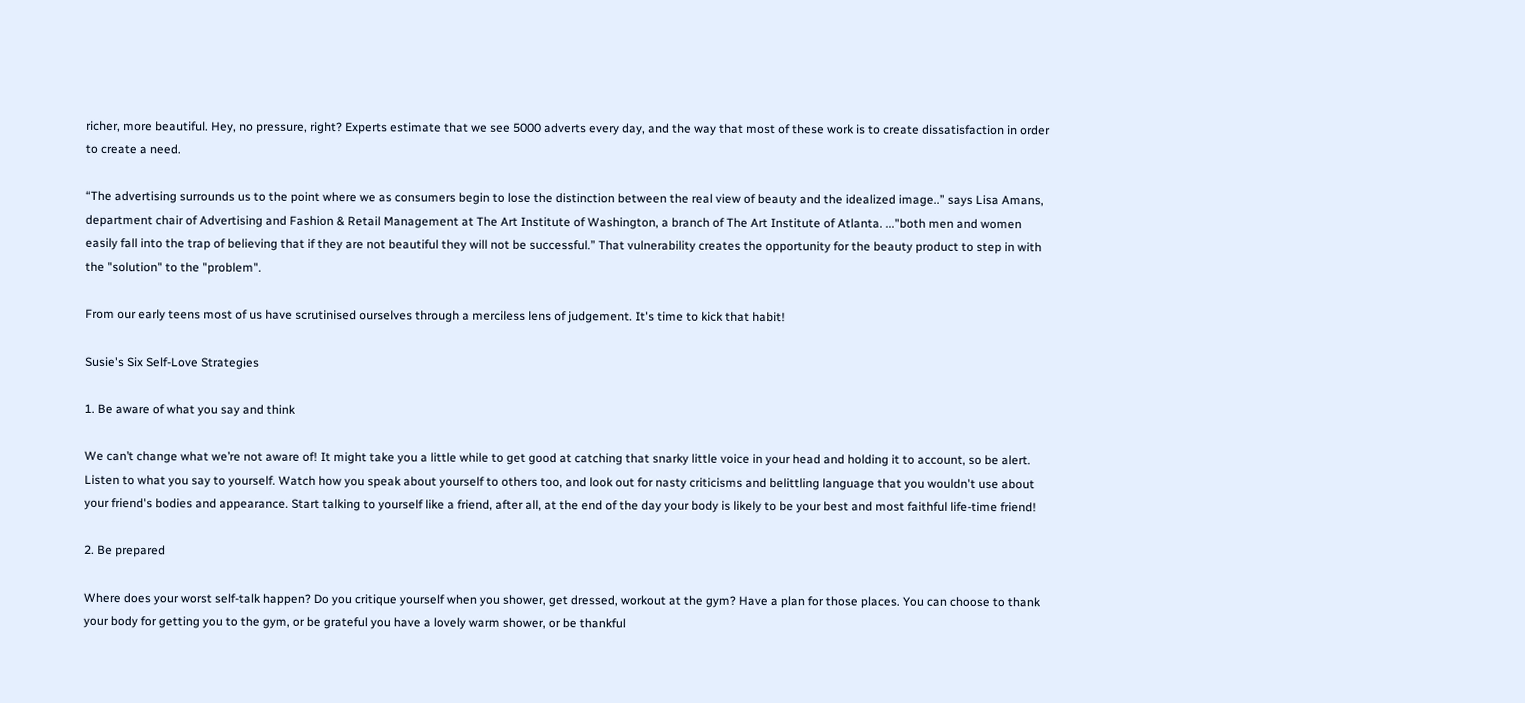richer, more beautiful. Hey, no pressure, right? Experts estimate that we see 5000 adverts every day, and the way that most of these work is to create dissatisfaction in order to create a need.

“The advertising surrounds us to the point where we as consumers begin to lose the distinction between the real view of beauty and the idealized image..” says Lisa Amans, department chair of Advertising and Fashion & Retail Management at The Art Institute of Washington, a branch of The Art Institute of Atlanta. ..."both men and women easily fall into the trap of believing that if they are not beautiful they will not be successful.” That vulnerability creates the opportunity for the beauty product to step in with the "solution" to the "problem".

From our early teens most of us have scrutinised ourselves through a merciless lens of judgement. It's time to kick that habit!

Susie's Six Self-Love Strategies

1. Be aware of what you say and think

We can’t change what we’re not aware of! It might take you a little while to get good at catching that snarky little voice in your head and holding it to account, so be alert. Listen to what you say to yourself. Watch how you speak about yourself to others too, and look out for nasty criticisms and belittling language that you wouldn't use about your friend's bodies and appearance. Start talking to yourself like a friend, after all, at the end of the day your body is likely to be your best and most faithful life-time friend!

2. Be prepared

Where does your worst self-talk happen? Do you critique yourself when you shower, get dressed, workout at the gym? Have a plan for those places. You can choose to thank your body for getting you to the gym, or be grateful you have a lovely warm shower, or be thankful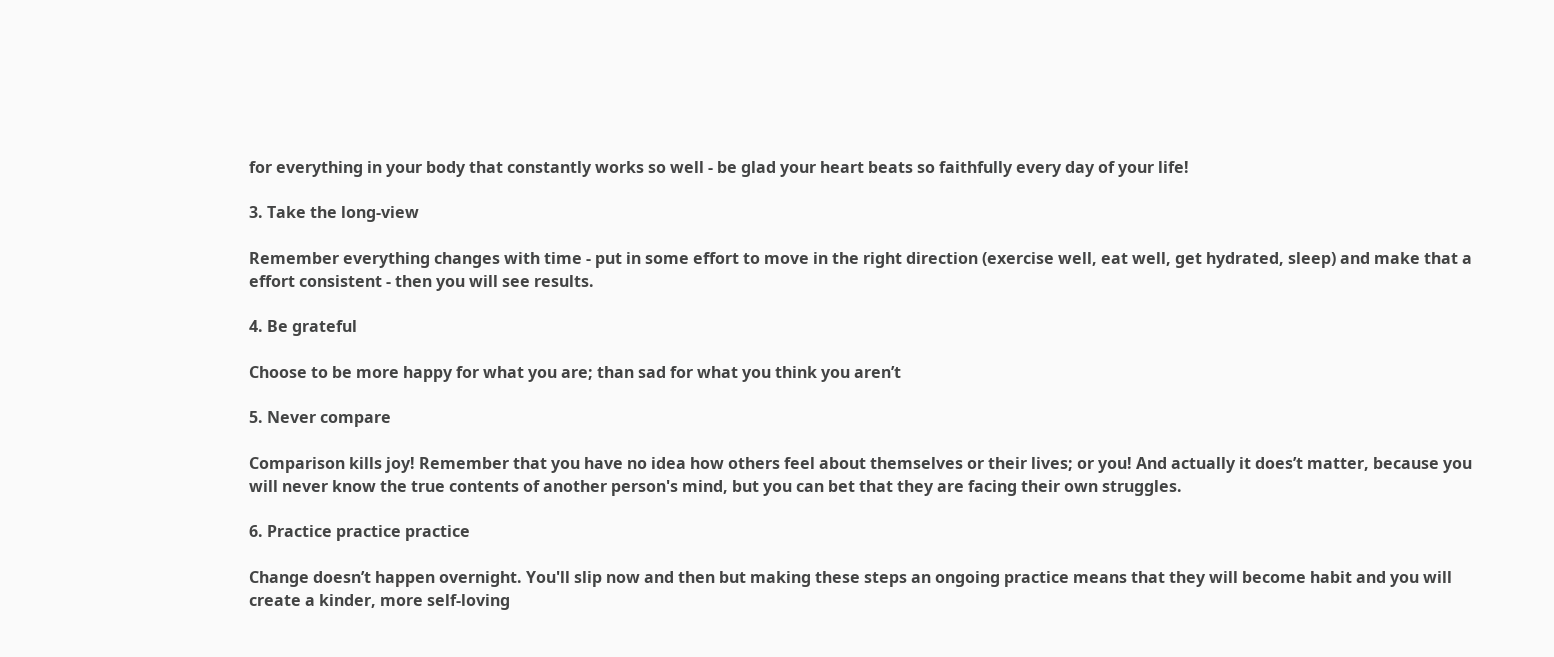for everything in your body that constantly works so well - be glad your heart beats so faithfully every day of your life!

3. Take the long-view

Remember everything changes with time - put in some effort to move in the right direction (exercise well, eat well, get hydrated, sleep) and make that a effort consistent - then you will see results.

4. Be grateful

Choose to be more happy for what you are; than sad for what you think you aren’t

5. Never compare

Comparison kills joy! Remember that you have no idea how others feel about themselves or their lives; or you! And actually it does’t matter, because you will never know the true contents of another person's mind, but you can bet that they are facing their own struggles.

6. Practice practice practice

Change doesn’t happen overnight. You'll slip now and then but making these steps an ongoing practice means that they will become habit and you will create a kinder, more self-loving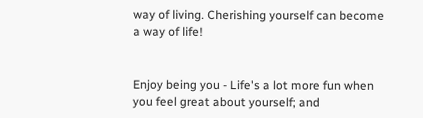way of living. Cherishing yourself can become a way of life!


Enjoy being you - Life's a lot more fun when you feel great about yourself; and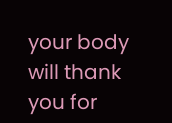your body will thank you for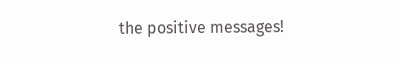the positive messages!